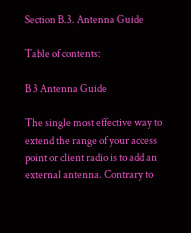Section B.3. Antenna Guide

Table of contents:

B 3 Antenna Guide

The single most effective way to extend the range of your access point or client radio is to add an external antenna. Contrary to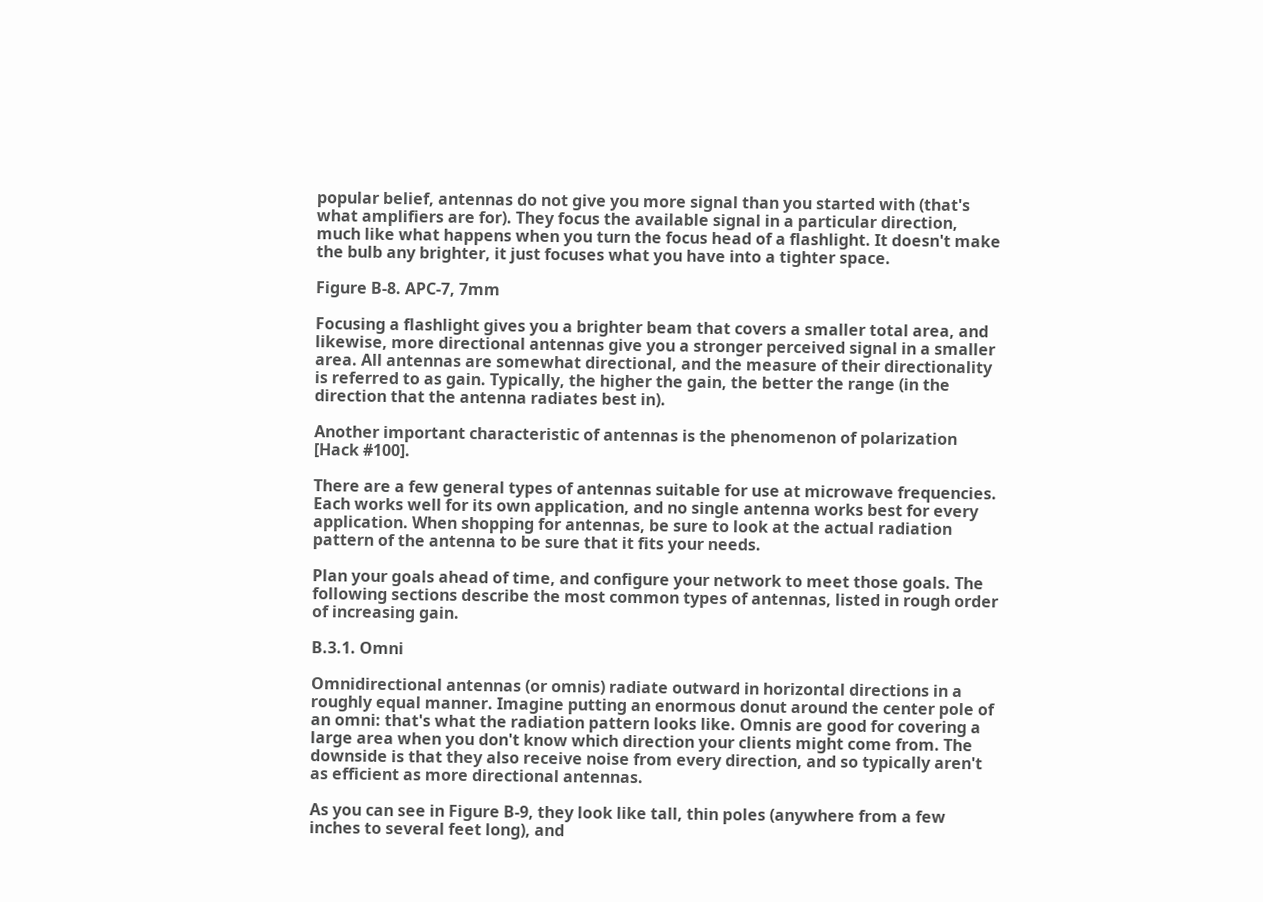popular belief, antennas do not give you more signal than you started with (that's what amplifiers are for). They focus the available signal in a particular direction, much like what happens when you turn the focus head of a flashlight. It doesn't make the bulb any brighter, it just focuses what you have into a tighter space.

Figure B-8. APC-7, 7mm

Focusing a flashlight gives you a brighter beam that covers a smaller total area, and likewise, more directional antennas give you a stronger perceived signal in a smaller area. All antennas are somewhat directional, and the measure of their directionality is referred to as gain. Typically, the higher the gain, the better the range (in the direction that the antenna radiates best in).

Another important characteristic of antennas is the phenomenon of polarization [Hack #100].

There are a few general types of antennas suitable for use at microwave frequencies. Each works well for its own application, and no single antenna works best for every application. When shopping for antennas, be sure to look at the actual radiation pattern of the antenna to be sure that it fits your needs.

Plan your goals ahead of time, and configure your network to meet those goals. The following sections describe the most common types of antennas, listed in rough order of increasing gain.

B.3.1. Omni

Omnidirectional antennas (or omnis) radiate outward in horizontal directions in a roughly equal manner. Imagine putting an enormous donut around the center pole of an omni: that's what the radiation pattern looks like. Omnis are good for covering a large area when you don't know which direction your clients might come from. The downside is that they also receive noise from every direction, and so typically aren't as efficient as more directional antennas.

As you can see in Figure B-9, they look like tall, thin poles (anywhere from a few inches to several feet long), and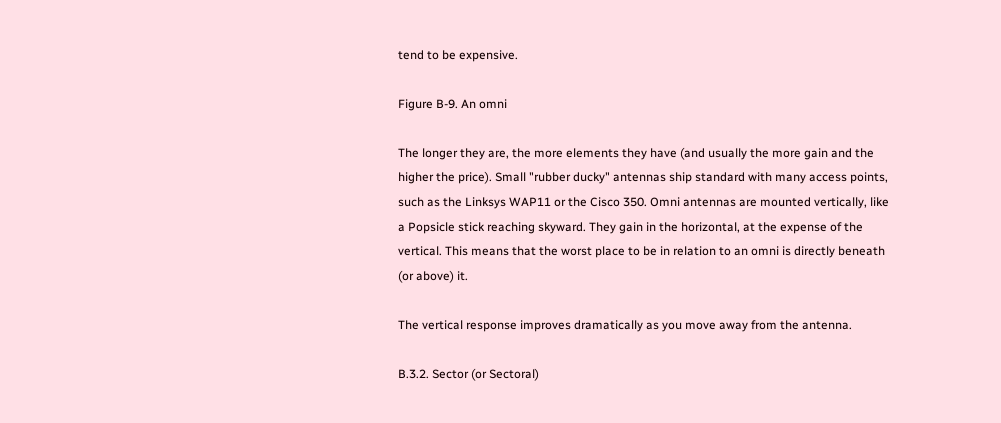tend to be expensive.

Figure B-9. An omni

The longer they are, the more elements they have (and usually the more gain and the higher the price). Small "rubber ducky" antennas ship standard with many access points, such as the Linksys WAP11 or the Cisco 350. Omni antennas are mounted vertically, like a Popsicle stick reaching skyward. They gain in the horizontal, at the expense of the vertical. This means that the worst place to be in relation to an omni is directly beneath (or above) it.

The vertical response improves dramatically as you move away from the antenna.

B.3.2. Sector (or Sectoral)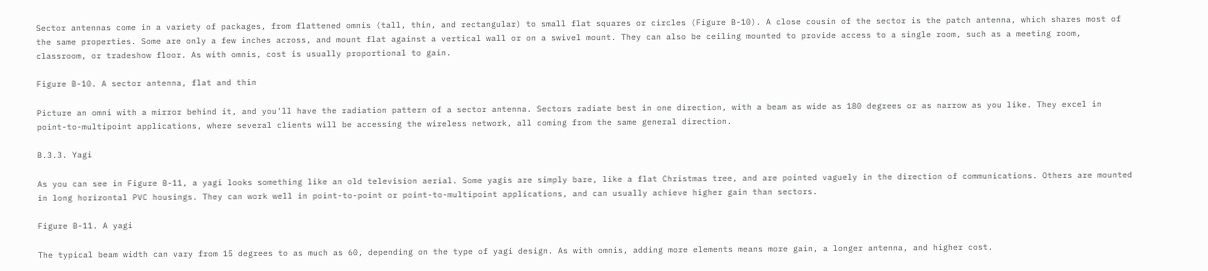Sector antennas come in a variety of packages, from flattened omnis (tall, thin, and rectangular) to small flat squares or circles (Figure B-10). A close cousin of the sector is the patch antenna, which shares most of the same properties. Some are only a few inches across, and mount flat against a vertical wall or on a swivel mount. They can also be ceiling mounted to provide access to a single room, such as a meeting room, classroom, or tradeshow floor. As with omnis, cost is usually proportional to gain.

Figure B-10. A sector antenna, flat and thin

Picture an omni with a mirror behind it, and you'll have the radiation pattern of a sector antenna. Sectors radiate best in one direction, with a beam as wide as 180 degrees or as narrow as you like. They excel in point-to-multipoint applications, where several clients will be accessing the wireless network, all coming from the same general direction.

B.3.3. Yagi

As you can see in Figure B-11, a yagi looks something like an old television aerial. Some yagis are simply bare, like a flat Christmas tree, and are pointed vaguely in the direction of communications. Others are mounted in long horizontal PVC housings. They can work well in point-to-point or point-to-multipoint applications, and can usually achieve higher gain than sectors.

Figure B-11. A yagi

The typical beam width can vary from 15 degrees to as much as 60, depending on the type of yagi design. As with omnis, adding more elements means more gain, a longer antenna, and higher cost.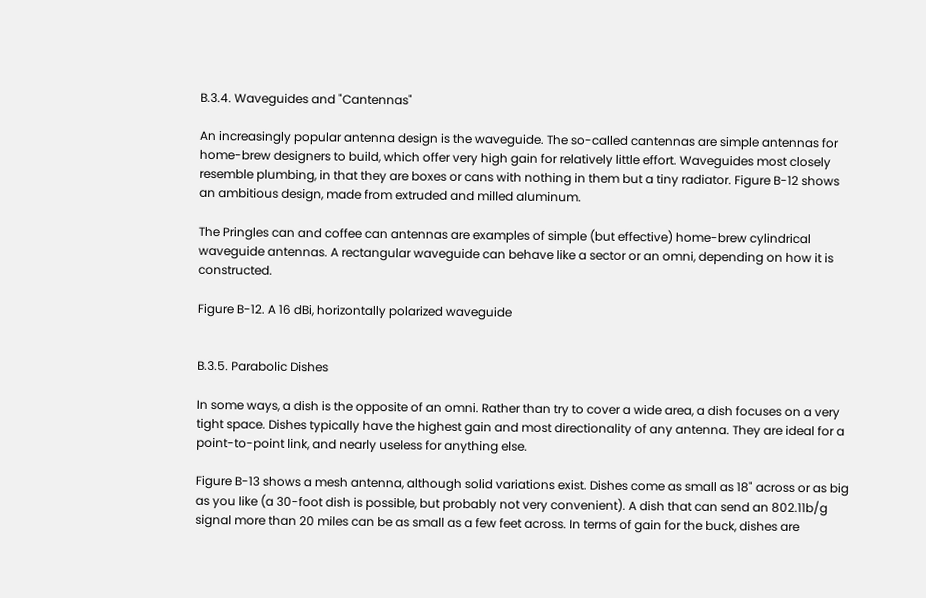B.3.4. Waveguides and "Cantennas"

An increasingly popular antenna design is the waveguide. The so-called cantennas are simple antennas for home-brew designers to build, which offer very high gain for relatively little effort. Waveguides most closely resemble plumbing, in that they are boxes or cans with nothing in them but a tiny radiator. Figure B-12 shows an ambitious design, made from extruded and milled aluminum.

The Pringles can and coffee can antennas are examples of simple (but effective) home-brew cylindrical waveguide antennas. A rectangular waveguide can behave like a sector or an omni, depending on how it is constructed.

Figure B-12. A 16 dBi, horizontally polarized waveguide


B.3.5. Parabolic Dishes

In some ways, a dish is the opposite of an omni. Rather than try to cover a wide area, a dish focuses on a very tight space. Dishes typically have the highest gain and most directionality of any antenna. They are ideal for a point-to-point link, and nearly useless for anything else.

Figure B-13 shows a mesh antenna, although solid variations exist. Dishes come as small as 18" across or as big as you like (a 30-foot dish is possible, but probably not very convenient). A dish that can send an 802.11b/g signal more than 20 miles can be as small as a few feet across. In terms of gain for the buck, dishes are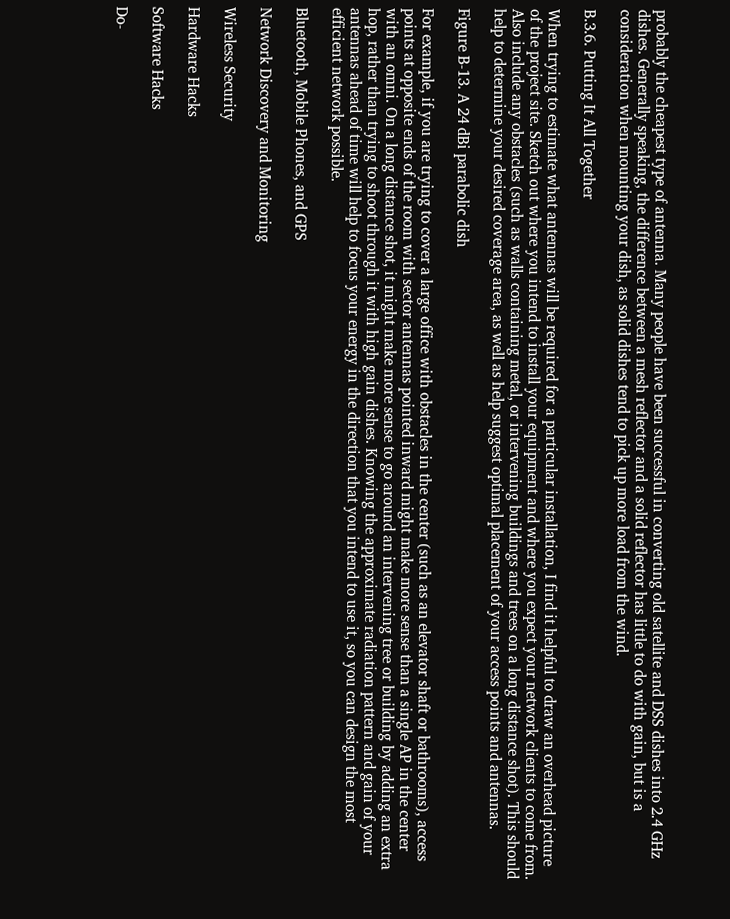probably the cheapest type of antenna. Many people have been successful in converting old satellite and DSS dishes into 2.4 GHz dishes. Generally speaking, the difference between a mesh reflector and a solid reflector has little to do with gain, but is a consideration when mounting your dish, as solid dishes tend to pick up more load from the wind.

B.3.6. Putting It All Together

When trying to estimate what antennas will be required for a particular installation, I find it helpful to draw an overhead picture of the project site. Sketch out where you intend to install your equipment and where you expect your network clients to come from. Also include any obstacles (such as walls containing metal, or intervening buildings and trees on a long distance shot). This should help to determine your desired coverage area, as well as help suggest optimal placement of your access points and antennas.

Figure B-13. A 24 dBi parabolic dish

For example, if you are trying to cover a large office with obstacles in the center (such as an elevator shaft or bathrooms), access points at opposite ends of the room with sector antennas pointed inward might make more sense than a single AP in the center with an omni. On a long distance shot, it might make more sense to go around an intervening tree or building by adding an extra hop, rather than trying to shoot through it with high gain dishes. Knowing the approximate radiation pattern and gain of your antennas ahead of time will help to focus your energy in the direction that you intend to use it, so you can design the most efficient network possible.

Bluetooth, Mobile Phones, and GPS

Network Discovery and Monitoring

Wireless Security

Hardware Hacks

Software Hacks

Do-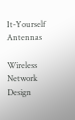It-Yourself Antennas

Wireless Network Design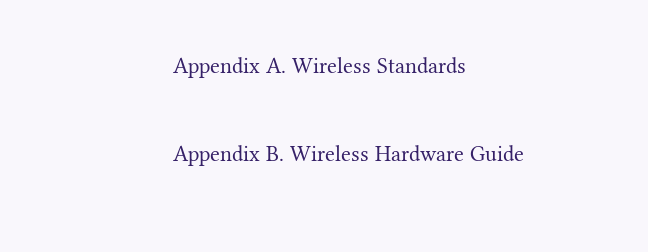Appendix A. Wireless Standards

Appendix B. Wireless Hardware Guide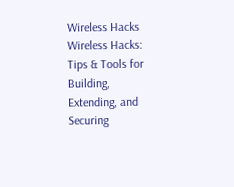Wireless Hacks
Wireless Hacks: Tips & Tools for Building, Extending, and Securing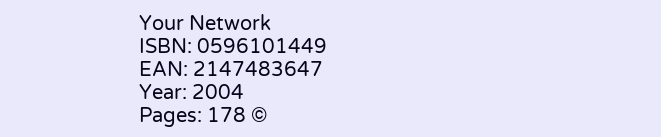Your Network
ISBN: 0596101449
EAN: 2147483647
Year: 2004
Pages: 178 ©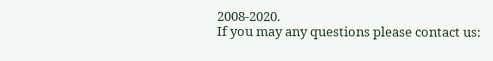2008-2020.
If you may any questions please contact us: